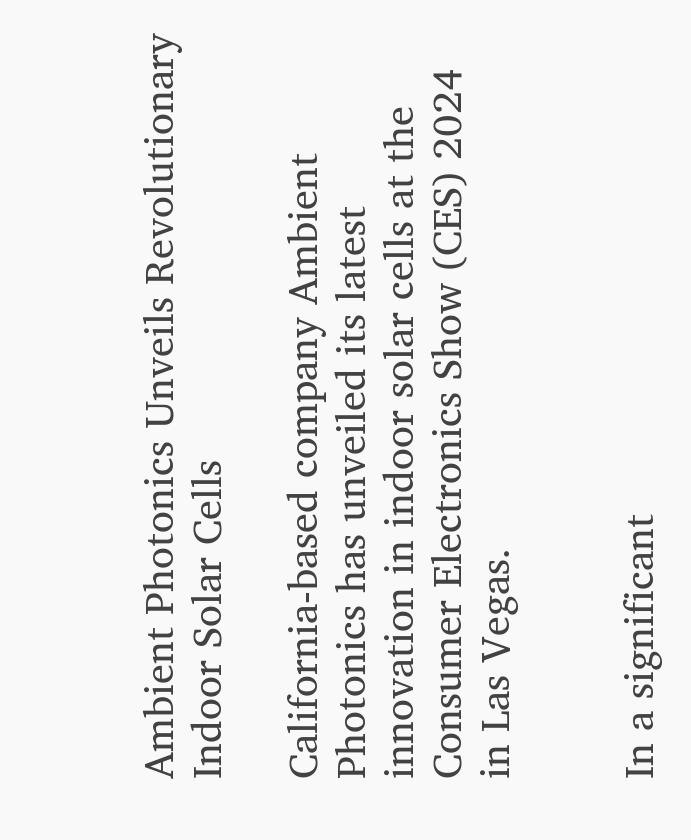Ambient Photonics Unveils Revolutionary Indoor Solar Cells

California-based company Ambient Photonics has unveiled its latest innovation in indoor solar cells at the Consumer Electronics Show (CES) 2024 in Las Vegas.


In a significant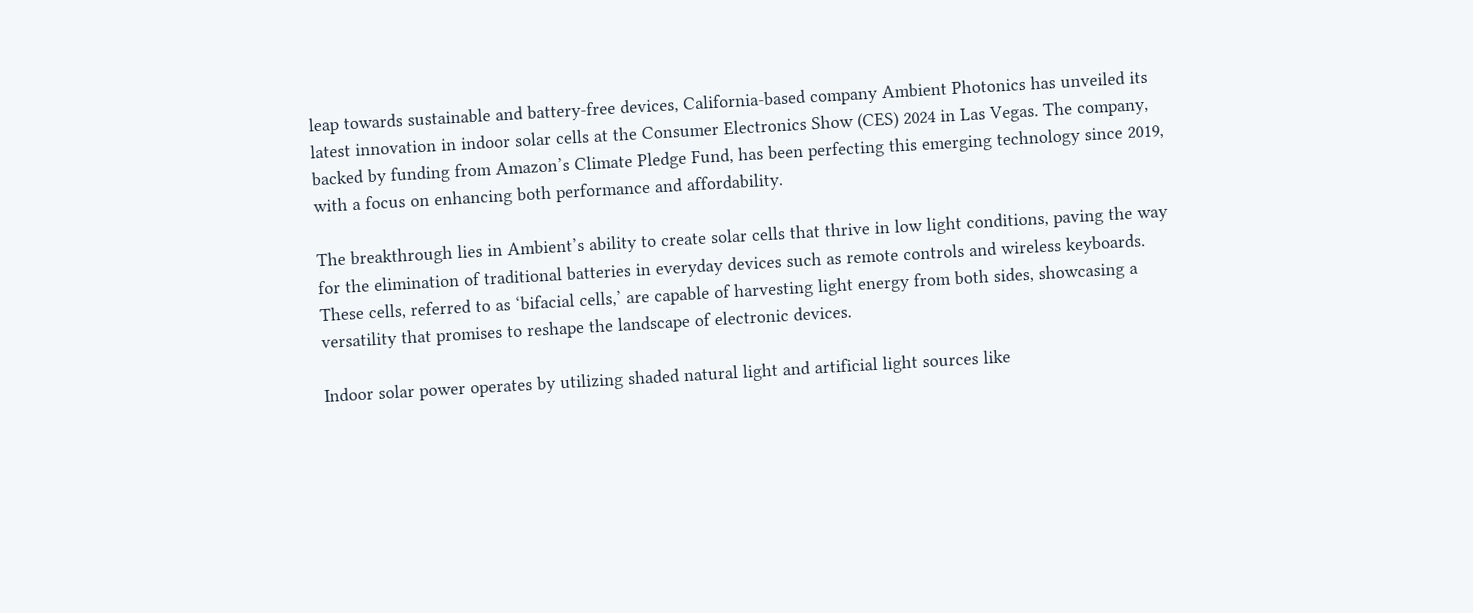leap towards sustainable and battery-free devices, California-based company Ambient Photonics has unveiled its latest innovation in indoor solar cells at the Consumer Electronics Show (CES) 2024 in Las Vegas. The company, backed by funding from Amazon’s Climate Pledge Fund, has been perfecting this emerging technology since 2019, with a focus on enhancing both performance and affordability.

The breakthrough lies in Ambient’s ability to create solar cells that thrive in low light conditions, paving the way for the elimination of traditional batteries in everyday devices such as remote controls and wireless keyboards. These cells, referred to as ‘bifacial cells,’ are capable of harvesting light energy from both sides, showcasing a versatility that promises to reshape the landscape of electronic devices.

Indoor solar power operates by utilizing shaded natural light and artificial light sources like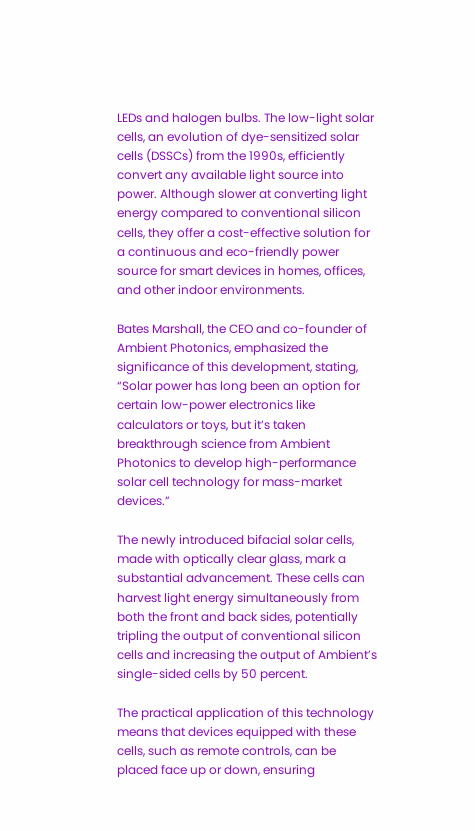LEDs and halogen bulbs. The low-light solar cells, an evolution of dye-sensitized solar cells (DSSCs) from the 1990s, efficiently convert any available light source into power. Although slower at converting light energy compared to conventional silicon cells, they offer a cost-effective solution for a continuous and eco-friendly power source for smart devices in homes, offices, and other indoor environments.

Bates Marshall, the CEO and co-founder of Ambient Photonics, emphasized the significance of this development, stating, “Solar power has long been an option for certain low-power electronics like calculators or toys, but it’s taken breakthrough science from Ambient Photonics to develop high-performance solar cell technology for mass-market devices.”

The newly introduced bifacial solar cells, made with optically clear glass, mark a substantial advancement. These cells can harvest light energy simultaneously from both the front and back sides, potentially tripling the output of conventional silicon cells and increasing the output of Ambient’s single-sided cells by 50 percent.

The practical application of this technology means that devices equipped with these cells, such as remote controls, can be placed face up or down, ensuring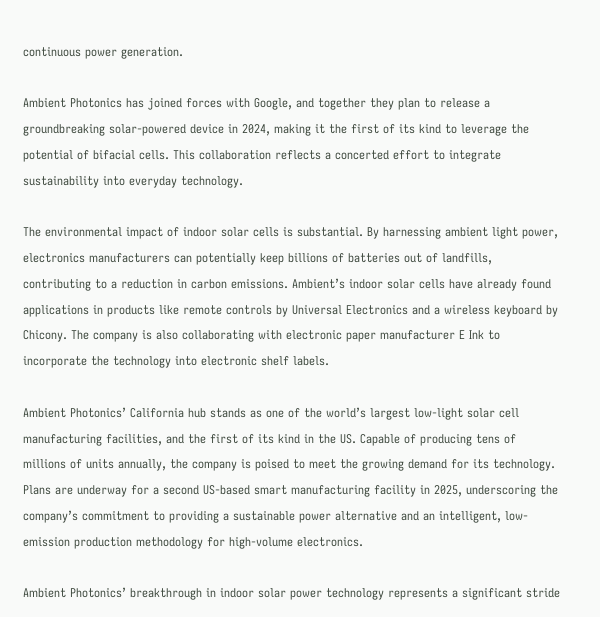continuous power generation.

Ambient Photonics has joined forces with Google, and together they plan to release a groundbreaking solar-powered device in 2024, making it the first of its kind to leverage the potential of bifacial cells. This collaboration reflects a concerted effort to integrate sustainability into everyday technology.

The environmental impact of indoor solar cells is substantial. By harnessing ambient light power, electronics manufacturers can potentially keep billions of batteries out of landfills, contributing to a reduction in carbon emissions. Ambient’s indoor solar cells have already found applications in products like remote controls by Universal Electronics and a wireless keyboard by Chicony. The company is also collaborating with electronic paper manufacturer E Ink to incorporate the technology into electronic shelf labels.

Ambient Photonics’ California hub stands as one of the world’s largest low-light solar cell manufacturing facilities, and the first of its kind in the US. Capable of producing tens of millions of units annually, the company is poised to meet the growing demand for its technology. Plans are underway for a second US-based smart manufacturing facility in 2025, underscoring the company’s commitment to providing a sustainable power alternative and an intelligent, low-emission production methodology for high-volume electronics.

Ambient Photonics’ breakthrough in indoor solar power technology represents a significant stride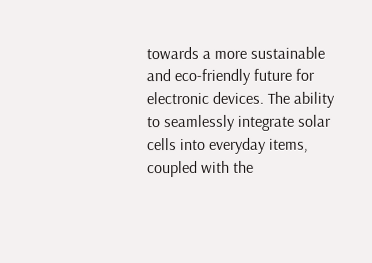towards a more sustainable and eco-friendly future for electronic devices. The ability to seamlessly integrate solar cells into everyday items, coupled with the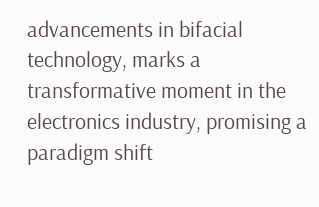advancements in bifacial technology, marks a transformative moment in the electronics industry, promising a paradigm shift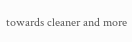towards cleaner and more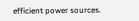efficient power sources.